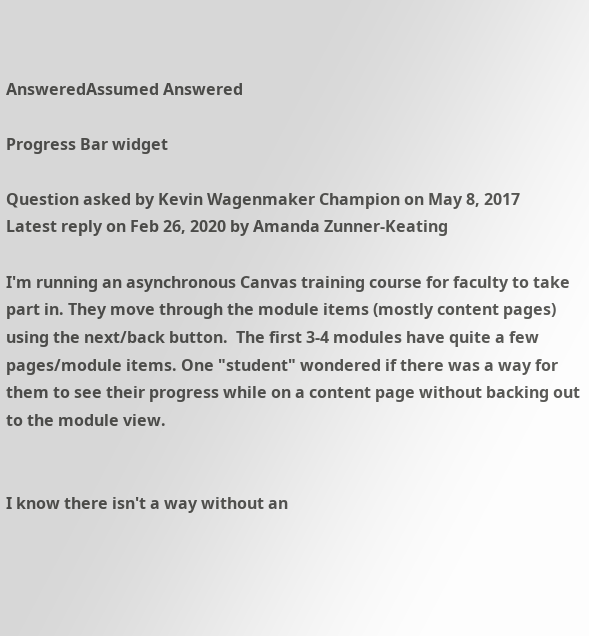AnsweredAssumed Answered

Progress Bar widget

Question asked by Kevin Wagenmaker Champion on May 8, 2017
Latest reply on Feb 26, 2020 by Amanda Zunner-Keating

I'm running an asynchronous Canvas training course for faculty to take part in. They move through the module items (mostly content pages) using the next/back button.  The first 3-4 modules have quite a few pages/module items. One "student" wondered if there was a way for them to see their progress while on a content page without backing out to the module view.


I know there isn't a way without an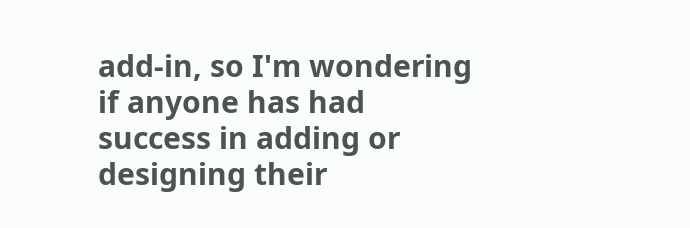add-in, so I'm wondering if anyone has had success in adding or designing their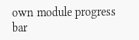own module progress bar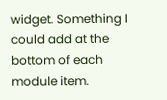widget. Something I could add at the bottom of each module item.